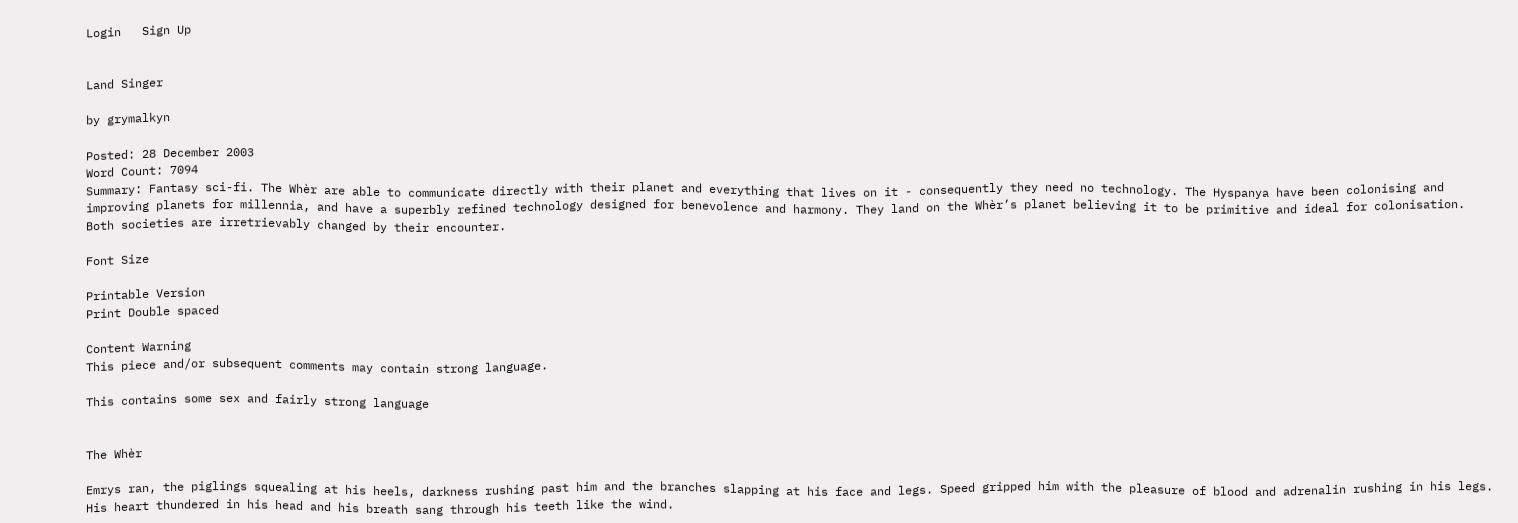Login   Sign Up


Land Singer

by grymalkyn

Posted: 28 December 2003
Word Count: 7094
Summary: Fantasy sci-fi. The Whèr are able to communicate directly with their planet and everything that lives on it - consequently they need no technology. The Hyspanya have been colonising and improving planets for millennia, and have a superbly refined technology designed for benevolence and harmony. They land on the Whèr’s planet believing it to be primitive and ideal for colonisation. Both societies are irretrievably changed by their encounter.

Font Size

Printable Version
Print Double spaced

Content Warning
This piece and/or subsequent comments may contain strong language.

This contains some sex and fairly strong language


The Whèr

Emrys ran, the piglings squealing at his heels, darkness rushing past him and the branches slapping at his face and legs. Speed gripped him with the pleasure of blood and adrenalin rushing in his legs. His heart thundered in his head and his breath sang through his teeth like the wind.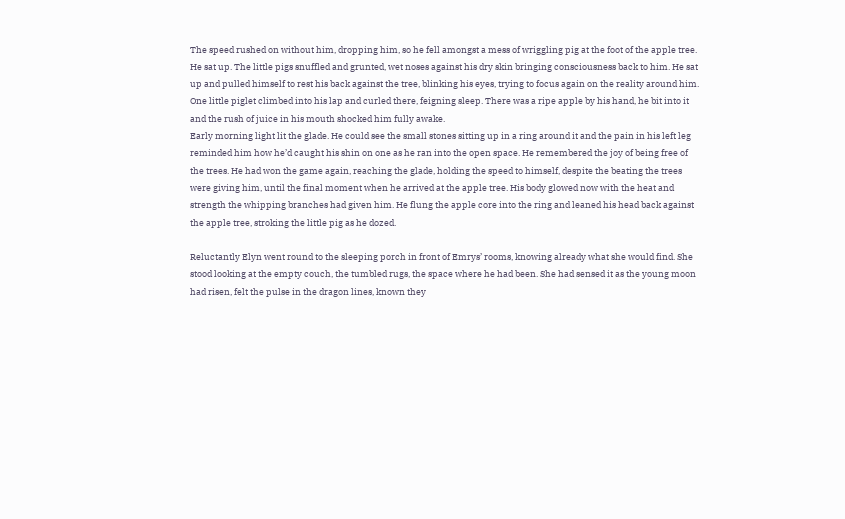The speed rushed on without him, dropping him, so he fell amongst a mess of wriggling pig at the foot of the apple tree. He sat up. The little pigs snuffled and grunted, wet noses against his dry skin bringing consciousness back to him. He sat up and pulled himself to rest his back against the tree, blinking his eyes, trying to focus again on the reality around him. One little piglet climbed into his lap and curled there, feigning sleep. There was a ripe apple by his hand, he bit into it and the rush of juice in his mouth shocked him fully awake.
Early morning light lit the glade. He could see the small stones sitting up in a ring around it and the pain in his left leg reminded him how he’d caught his shin on one as he ran into the open space. He remembered the joy of being free of the trees. He had won the game again, reaching the glade, holding the speed to himself, despite the beating the trees were giving him, until the final moment when he arrived at the apple tree. His body glowed now with the heat and strength the whipping branches had given him. He flung the apple core into the ring and leaned his head back against the apple tree, stroking the little pig as he dozed.

Reluctantly Elyn went round to the sleeping porch in front of Emrys’ rooms, knowing already what she would find. She stood looking at the empty couch, the tumbled rugs, the space where he had been. She had sensed it as the young moon had risen, felt the pulse in the dragon lines, known they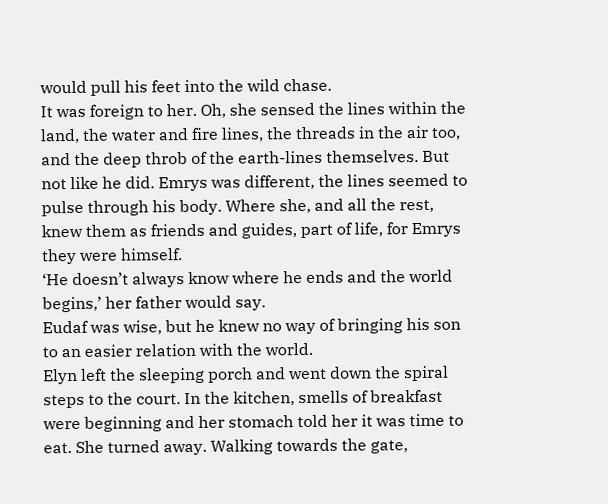would pull his feet into the wild chase.
It was foreign to her. Oh, she sensed the lines within the land, the water and fire lines, the threads in the air too, and the deep throb of the earth-lines themselves. But not like he did. Emrys was different, the lines seemed to pulse through his body. Where she, and all the rest, knew them as friends and guides, part of life, for Emrys they were himself.
‘He doesn’t always know where he ends and the world begins,’ her father would say.
Eudaf was wise, but he knew no way of bringing his son to an easier relation with the world.
Elyn left the sleeping porch and went down the spiral steps to the court. In the kitchen, smells of breakfast were beginning and her stomach told her it was time to eat. She turned away. Walking towards the gate,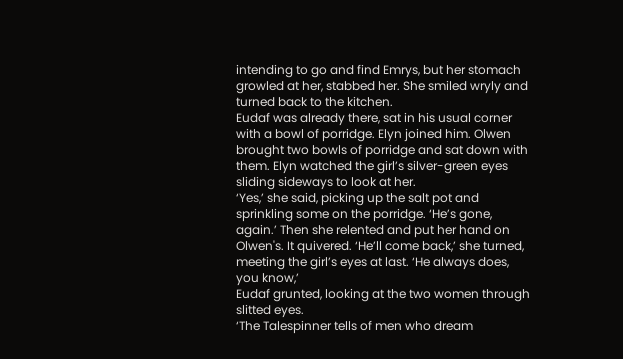intending to go and find Emrys, but her stomach growled at her, stabbed her. She smiled wryly and turned back to the kitchen.
Eudaf was already there, sat in his usual corner with a bowl of porridge. Elyn joined him. Olwen brought two bowls of porridge and sat down with them. Elyn watched the girl’s silver-green eyes sliding sideways to look at her.
‘Yes,’ she said, picking up the salt pot and sprinkling some on the porridge. ‘He’s gone, again.’ Then she relented and put her hand on Olwen's. It quivered. ‘He’ll come back,’ she turned, meeting the girl’s eyes at last. ‘He always does, you know,’
Eudaf grunted, looking at the two women through slitted eyes.
‘The Talespinner tells of men who dream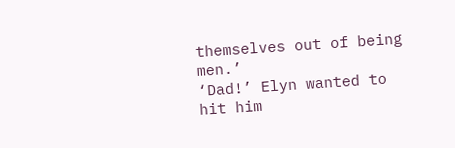themselves out of being men.’
‘Dad!’ Elyn wanted to hit him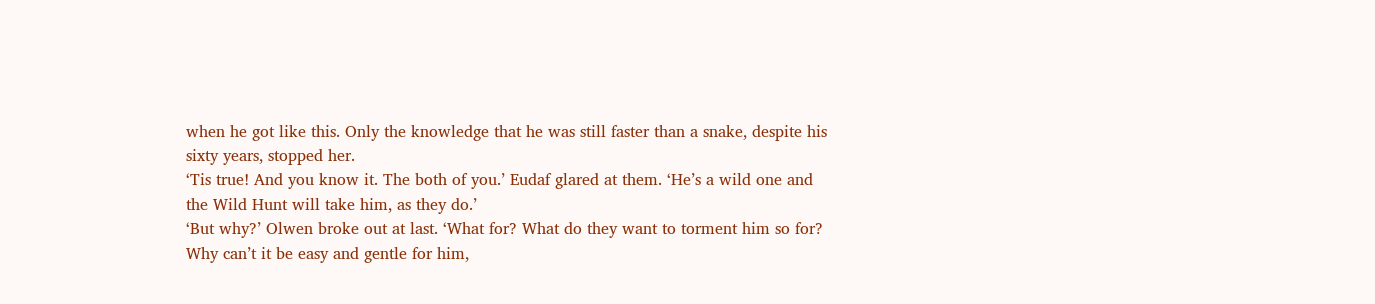when he got like this. Only the knowledge that he was still faster than a snake, despite his sixty years, stopped her.
‘Tis true! And you know it. The both of you.’ Eudaf glared at them. ‘He’s a wild one and the Wild Hunt will take him, as they do.’
‘But why?’ Olwen broke out at last. ‘What for? What do they want to torment him so for? Why can’t it be easy and gentle for him,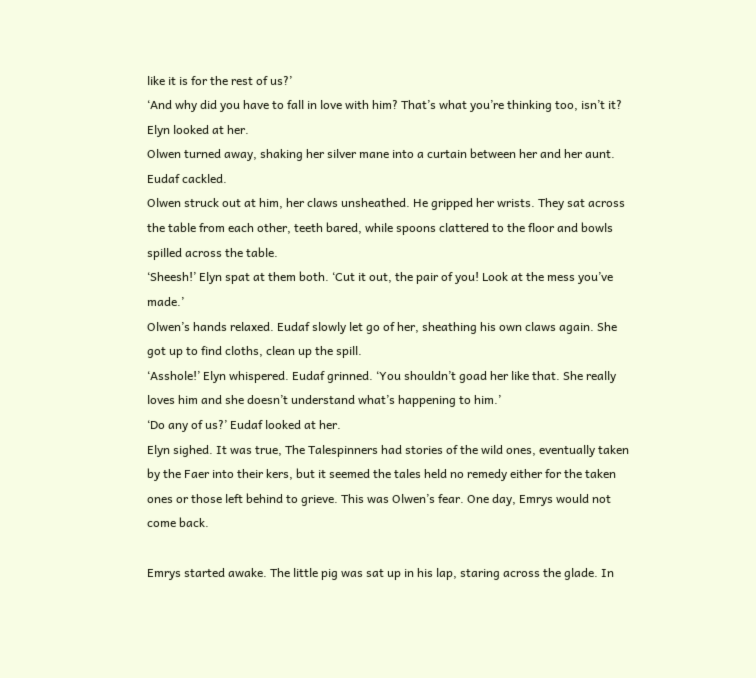like it is for the rest of us?’
‘And why did you have to fall in love with him? That’s what you’re thinking too, isn’t it? Elyn looked at her.
Olwen turned away, shaking her silver mane into a curtain between her and her aunt.
Eudaf cackled.
Olwen struck out at him, her claws unsheathed. He gripped her wrists. They sat across the table from each other, teeth bared, while spoons clattered to the floor and bowls spilled across the table.
‘Sheesh!’ Elyn spat at them both. ‘Cut it out, the pair of you! Look at the mess you’ve made.’
Olwen’s hands relaxed. Eudaf slowly let go of her, sheathing his own claws again. She got up to find cloths, clean up the spill.
‘Asshole!’ Elyn whispered. Eudaf grinned. ‘You shouldn’t goad her like that. She really loves him and she doesn’t understand what’s happening to him.’
‘Do any of us?’ Eudaf looked at her.
Elyn sighed. It was true, The Talespinners had stories of the wild ones, eventually taken by the Faer into their kers, but it seemed the tales held no remedy either for the taken ones or those left behind to grieve. This was Olwen’s fear. One day, Emrys would not come back.

Emrys started awake. The little pig was sat up in his lap, staring across the glade. In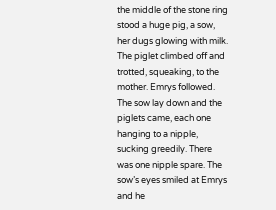the middle of the stone ring stood a huge pig, a sow, her dugs glowing with milk.
The piglet climbed off and trotted, squeaking, to the mother. Emrys followed. The sow lay down and the piglets came, each one hanging to a nipple, sucking greedily. There was one nipple spare. The sow’s eyes smiled at Emrys and he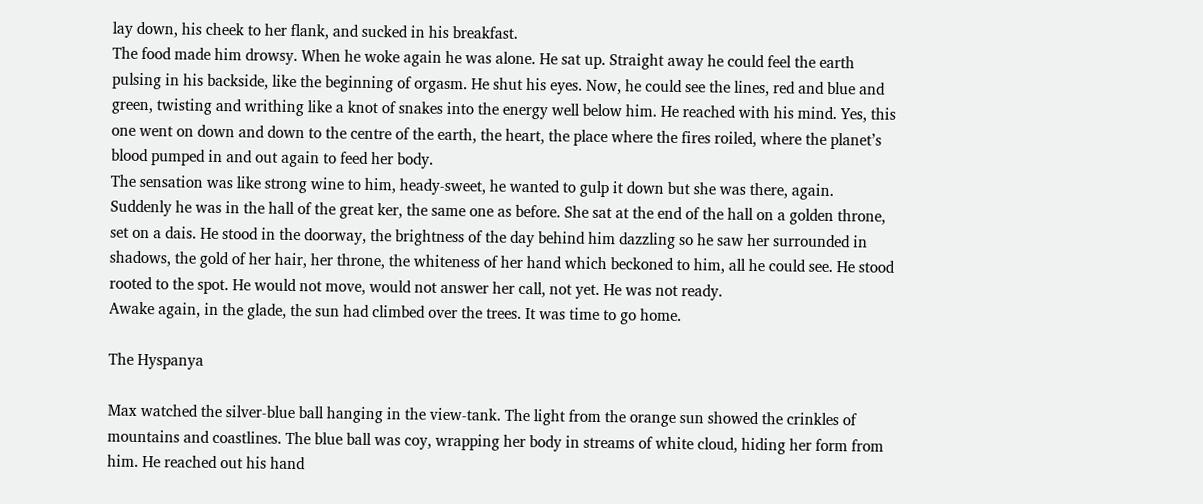lay down, his cheek to her flank, and sucked in his breakfast.
The food made him drowsy. When he woke again he was alone. He sat up. Straight away he could feel the earth pulsing in his backside, like the beginning of orgasm. He shut his eyes. Now, he could see the lines, red and blue and green, twisting and writhing like a knot of snakes into the energy well below him. He reached with his mind. Yes, this one went on down and down to the centre of the earth, the heart, the place where the fires roiled, where the planet’s blood pumped in and out again to feed her body.
The sensation was like strong wine to him, heady-sweet, he wanted to gulp it down but she was there, again. Suddenly he was in the hall of the great ker, the same one as before. She sat at the end of the hall on a golden throne, set on a dais. He stood in the doorway, the brightness of the day behind him dazzling so he saw her surrounded in shadows, the gold of her hair, her throne, the whiteness of her hand which beckoned to him, all he could see. He stood rooted to the spot. He would not move, would not answer her call, not yet. He was not ready.
Awake again, in the glade, the sun had climbed over the trees. It was time to go home.

The Hyspanya

Max watched the silver-blue ball hanging in the view-tank. The light from the orange sun showed the crinkles of mountains and coastlines. The blue ball was coy, wrapping her body in streams of white cloud, hiding her form from him. He reached out his hand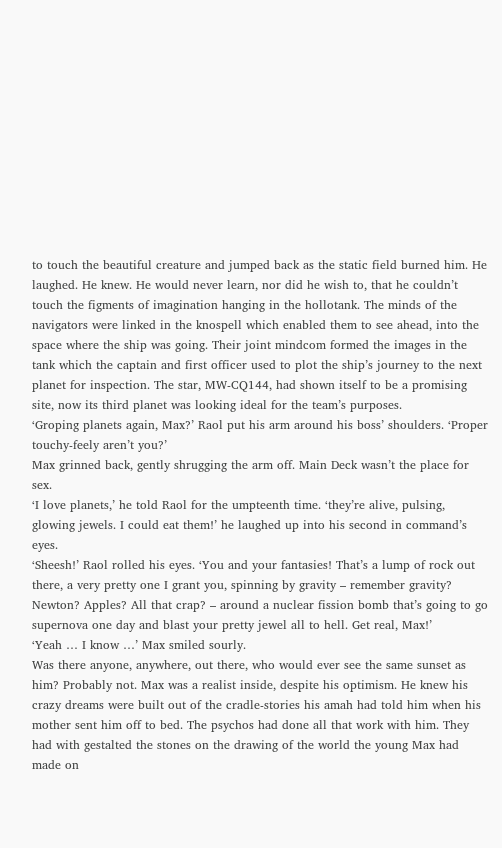to touch the beautiful creature and jumped back as the static field burned him. He laughed. He knew. He would never learn, nor did he wish to, that he couldn’t touch the figments of imagination hanging in the hollotank. The minds of the navigators were linked in the knospell which enabled them to see ahead, into the space where the ship was going. Their joint mindcom formed the images in the tank which the captain and first officer used to plot the ship’s journey to the next planet for inspection. The star, MW-CQ144, had shown itself to be a promising site, now its third planet was looking ideal for the team’s purposes.
‘Groping planets again, Max?’ Raol put his arm around his boss’ shoulders. ‘Proper touchy-feely aren’t you?’
Max grinned back, gently shrugging the arm off. Main Deck wasn’t the place for sex.
‘I love planets,’ he told Raol for the umpteenth time. ‘they’re alive, pulsing, glowing jewels. I could eat them!’ he laughed up into his second in command’s eyes.
‘Sheesh!’ Raol rolled his eyes. ‘You and your fantasies! That’s a lump of rock out there, a very pretty one I grant you, spinning by gravity – remember gravity? Newton? Apples? All that crap? – around a nuclear fission bomb that’s going to go supernova one day and blast your pretty jewel all to hell. Get real, Max!’
‘Yeah … I know …’ Max smiled sourly.
Was there anyone, anywhere, out there, who would ever see the same sunset as him? Probably not. Max was a realist inside, despite his optimism. He knew his crazy dreams were built out of the cradle-stories his amah had told him when his mother sent him off to bed. The psychos had done all that work with him. They had with gestalted the stones on the drawing of the world the young Max had made on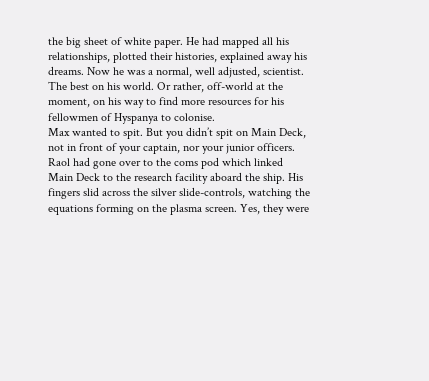the big sheet of white paper. He had mapped all his relationships, plotted their histories, explained away his dreams. Now he was a normal, well adjusted, scientist. The best on his world. Or rather, off-world at the moment, on his way to find more resources for his fellowmen of Hyspanya to colonise.
Max wanted to spit. But you didn’t spit on Main Deck, not in front of your captain, nor your junior officers.
Raol had gone over to the coms pod which linked Main Deck to the research facility aboard the ship. His fingers slid across the silver slide-controls, watching the equations forming on the plasma screen. Yes, they were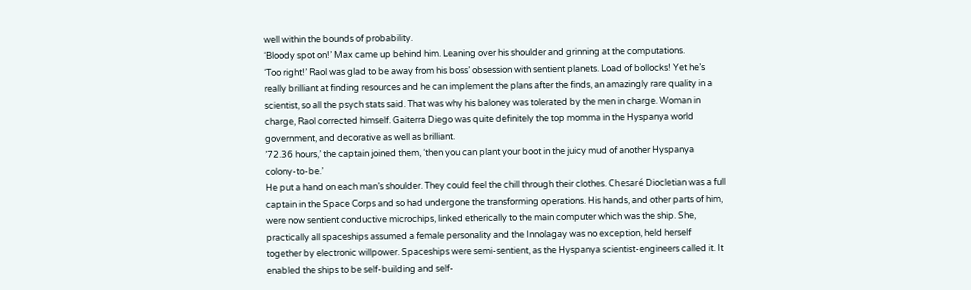well within the bounds of probability.
‘Bloody spot on!’ Max came up behind him. Leaning over his shoulder and grinning at the computations.
‘Too right!’ Raol was glad to be away from his boss’ obsession with sentient planets. Load of bollocks! Yet he’s really brilliant at finding resources and he can implement the plans after the finds, an amazingly rare quality in a scientist, so all the psych stats said. That was why his baloney was tolerated by the men in charge. Woman in charge, Raol corrected himself. Gaiterra Diego was quite definitely the top momma in the Hyspanya world government, and decorative as well as brilliant.
’72.36 hours,’ the captain joined them, ‘then you can plant your boot in the juicy mud of another Hyspanya colony-to-be.’
He put a hand on each man’s shoulder. They could feel the chill through their clothes. Chesaré Diocletian was a full captain in the Space Corps and so had undergone the transforming operations. His hands, and other parts of him, were now sentient conductive microchips, linked etherically to the main computer which was the ship. She, practically all spaceships assumed a female personality and the Innolagay was no exception, held herself together by electronic willpower. Spaceships were semi-sentient, as the Hyspanya scientist-engineers called it. It enabled the ships to be self-building and self-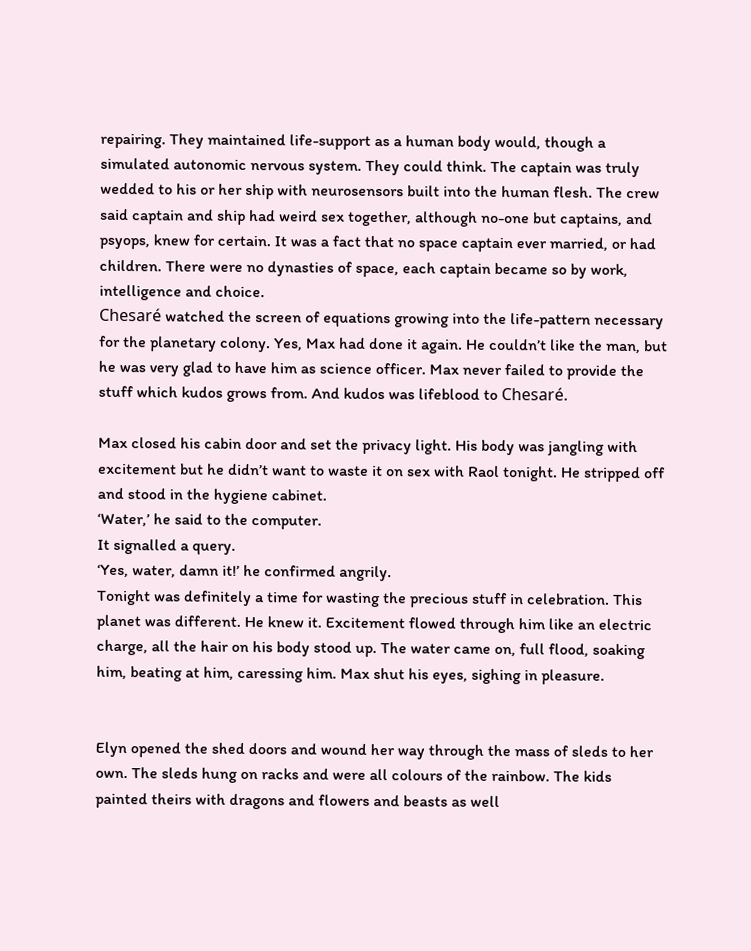repairing. They maintained life-support as a human body would, though a simulated autonomic nervous system. They could think. The captain was truly wedded to his or her ship with neurosensors built into the human flesh. The crew said captain and ship had weird sex together, although no-one but captains, and psyops, knew for certain. It was a fact that no space captain ever married, or had children. There were no dynasties of space, each captain became so by work, intelligence and choice.
Chesaré watched the screen of equations growing into the life-pattern necessary for the planetary colony. Yes, Max had done it again. He couldn’t like the man, but he was very glad to have him as science officer. Max never failed to provide the stuff which kudos grows from. And kudos was lifeblood to Chesaré.

Max closed his cabin door and set the privacy light. His body was jangling with excitement but he didn’t want to waste it on sex with Raol tonight. He stripped off and stood in the hygiene cabinet.
‘Water,’ he said to the computer.
It signalled a query.
‘Yes, water, damn it!’ he confirmed angrily.
Tonight was definitely a time for wasting the precious stuff in celebration. This planet was different. He knew it. Excitement flowed through him like an electric charge, all the hair on his body stood up. The water came on, full flood, soaking him, beating at him, caressing him. Max shut his eyes, sighing in pleasure.


Elyn opened the shed doors and wound her way through the mass of sleds to her own. The sleds hung on racks and were all colours of the rainbow. The kids painted theirs with dragons and flowers and beasts as well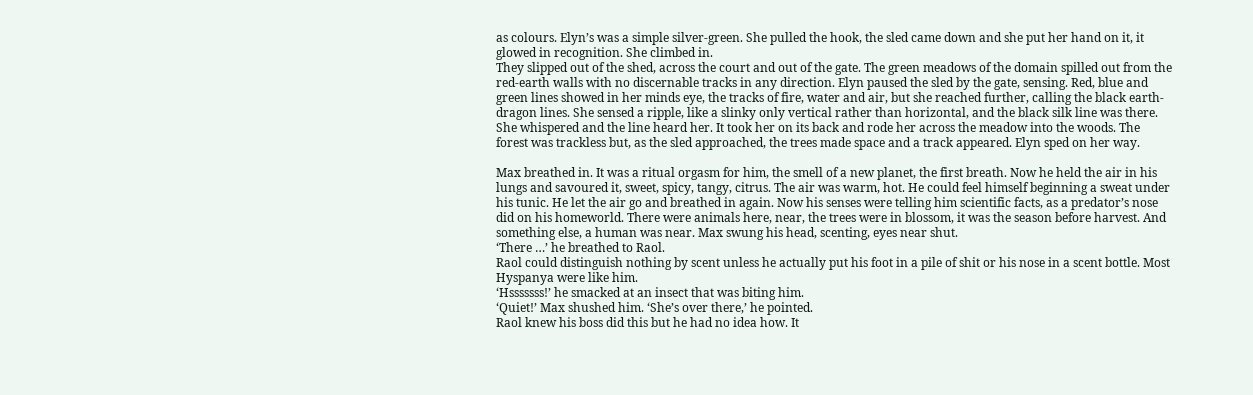as colours. Elyn’s was a simple silver-green. She pulled the hook, the sled came down and she put her hand on it, it glowed in recognition. She climbed in.
They slipped out of the shed, across the court and out of the gate. The green meadows of the domain spilled out from the red-earth walls with no discernable tracks in any direction. Elyn paused the sled by the gate, sensing. Red, blue and green lines showed in her minds eye, the tracks of fire, water and air, but she reached further, calling the black earth-dragon lines. She sensed a ripple, like a slinky only vertical rather than horizontal, and the black silk line was there. She whispered and the line heard her. It took her on its back and rode her across the meadow into the woods. The forest was trackless but, as the sled approached, the trees made space and a track appeared. Elyn sped on her way.

Max breathed in. It was a ritual orgasm for him, the smell of a new planet, the first breath. Now he held the air in his lungs and savoured it, sweet, spicy, tangy, citrus. The air was warm, hot. He could feel himself beginning a sweat under his tunic. He let the air go and breathed in again. Now his senses were telling him scientific facts, as a predator’s nose did on his homeworld. There were animals here, near, the trees were in blossom, it was the season before harvest. And something else, a human was near. Max swung his head, scenting, eyes near shut.
‘There …’ he breathed to Raol.
Raol could distinguish nothing by scent unless he actually put his foot in a pile of shit or his nose in a scent bottle. Most Hyspanya were like him.
‘Hsssssss!’ he smacked at an insect that was biting him.
‘Quiet!’ Max shushed him. ‘She’s over there,’ he pointed.
Raol knew his boss did this but he had no idea how. It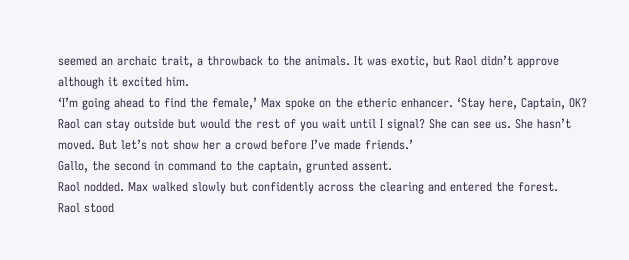seemed an archaic trait, a throwback to the animals. It was exotic, but Raol didn’t approve although it excited him.
‘I’m going ahead to find the female,’ Max spoke on the etheric enhancer. ‘Stay here, Captain, OK? Raol can stay outside but would the rest of you wait until I signal? She can see us. She hasn’t moved. But let’s not show her a crowd before I’ve made friends.’
Gallo, the second in command to the captain, grunted assent.
Raol nodded. Max walked slowly but confidently across the clearing and entered the forest.
Raol stood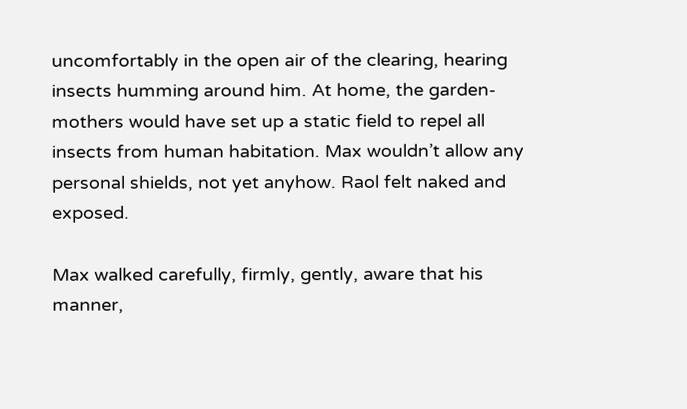uncomfortably in the open air of the clearing, hearing insects humming around him. At home, the garden-mothers would have set up a static field to repel all insects from human habitation. Max wouldn’t allow any personal shields, not yet anyhow. Raol felt naked and exposed.

Max walked carefully, firmly, gently, aware that his manner,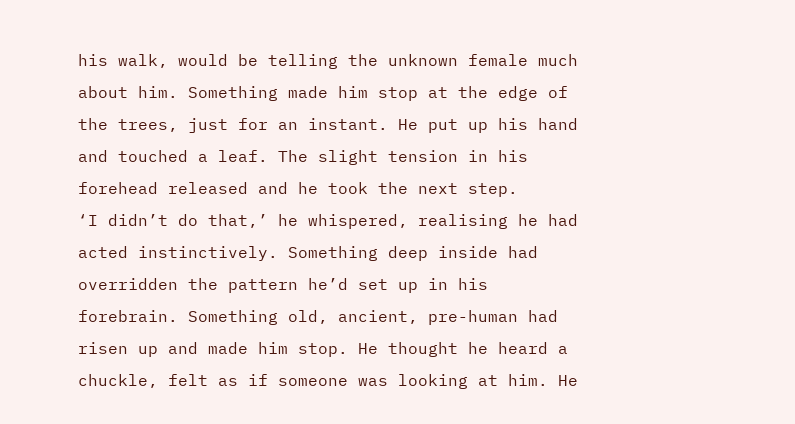his walk, would be telling the unknown female much about him. Something made him stop at the edge of the trees, just for an instant. He put up his hand and touched a leaf. The slight tension in his forehead released and he took the next step.
‘I didn’t do that,’ he whispered, realising he had acted instinctively. Something deep inside had overridden the pattern he’d set up in his forebrain. Something old, ancient, pre-human had risen up and made him stop. He thought he heard a chuckle, felt as if someone was looking at him. He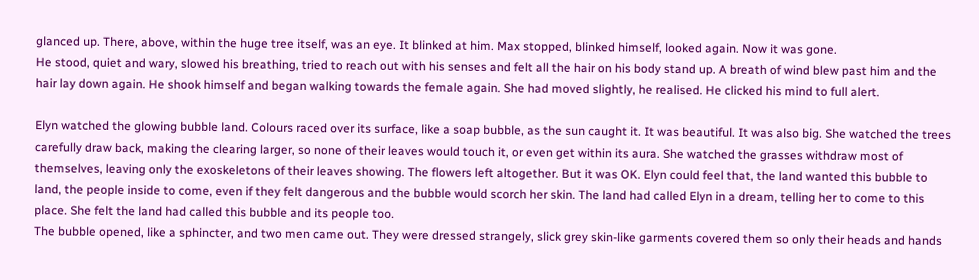glanced up. There, above, within the huge tree itself, was an eye. It blinked at him. Max stopped, blinked himself, looked again. Now it was gone.
He stood, quiet and wary, slowed his breathing, tried to reach out with his senses and felt all the hair on his body stand up. A breath of wind blew past him and the hair lay down again. He shook himself and began walking towards the female again. She had moved slightly, he realised. He clicked his mind to full alert.

Elyn watched the glowing bubble land. Colours raced over its surface, like a soap bubble, as the sun caught it. It was beautiful. It was also big. She watched the trees carefully draw back, making the clearing larger, so none of their leaves would touch it, or even get within its aura. She watched the grasses withdraw most of themselves, leaving only the exoskeletons of their leaves showing. The flowers left altogether. But it was OK. Elyn could feel that, the land wanted this bubble to land, the people inside to come, even if they felt dangerous and the bubble would scorch her skin. The land had called Elyn in a dream, telling her to come to this place. She felt the land had called this bubble and its people too.
The bubble opened, like a sphincter, and two men came out. They were dressed strangely, slick grey skin-like garments covered them so only their heads and hands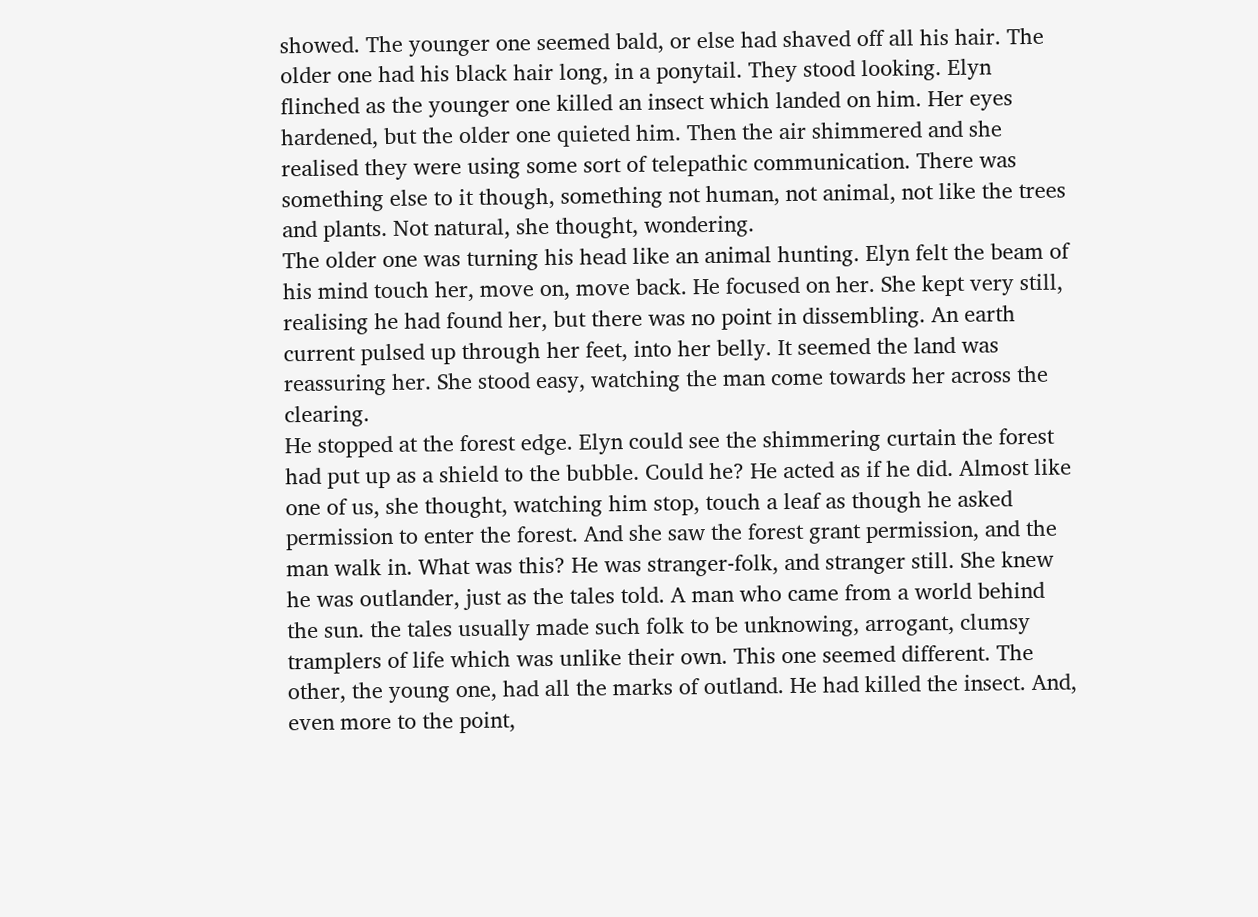showed. The younger one seemed bald, or else had shaved off all his hair. The older one had his black hair long, in a ponytail. They stood looking. Elyn flinched as the younger one killed an insect which landed on him. Her eyes hardened, but the older one quieted him. Then the air shimmered and she realised they were using some sort of telepathic communication. There was something else to it though, something not human, not animal, not like the trees and plants. Not natural, she thought, wondering.
The older one was turning his head like an animal hunting. Elyn felt the beam of his mind touch her, move on, move back. He focused on her. She kept very still, realising he had found her, but there was no point in dissembling. An earth current pulsed up through her feet, into her belly. It seemed the land was reassuring her. She stood easy, watching the man come towards her across the clearing.
He stopped at the forest edge. Elyn could see the shimmering curtain the forest had put up as a shield to the bubble. Could he? He acted as if he did. Almost like one of us, she thought, watching him stop, touch a leaf as though he asked permission to enter the forest. And she saw the forest grant permission, and the man walk in. What was this? He was stranger-folk, and stranger still. She knew he was outlander, just as the tales told. A man who came from a world behind the sun. the tales usually made such folk to be unknowing, arrogant, clumsy tramplers of life which was unlike their own. This one seemed different. The other, the young one, had all the marks of outland. He had killed the insect. And, even more to the point,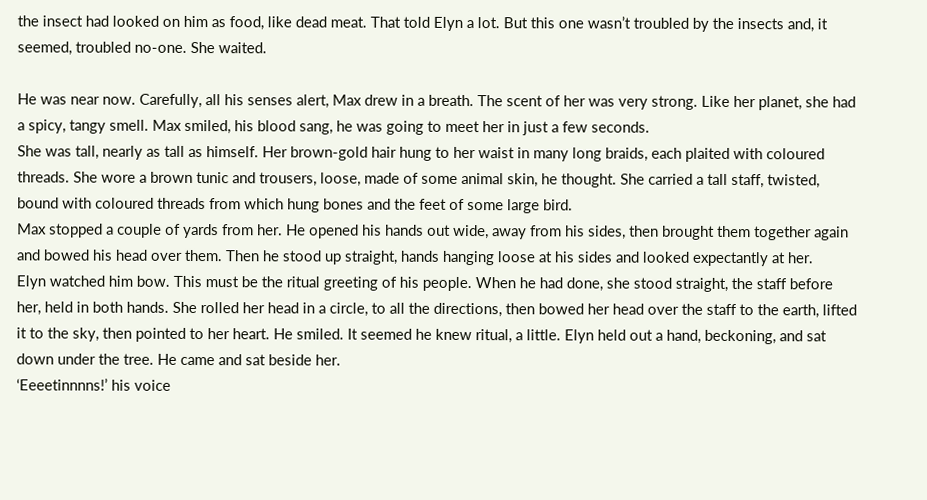the insect had looked on him as food, like dead meat. That told Elyn a lot. But this one wasn’t troubled by the insects and, it seemed, troubled no-one. She waited.

He was near now. Carefully, all his senses alert, Max drew in a breath. The scent of her was very strong. Like her planet, she had a spicy, tangy smell. Max smiled, his blood sang, he was going to meet her in just a few seconds.
She was tall, nearly as tall as himself. Her brown-gold hair hung to her waist in many long braids, each plaited with coloured threads. She wore a brown tunic and trousers, loose, made of some animal skin, he thought. She carried a tall staff, twisted, bound with coloured threads from which hung bones and the feet of some large bird.
Max stopped a couple of yards from her. He opened his hands out wide, away from his sides, then brought them together again and bowed his head over them. Then he stood up straight, hands hanging loose at his sides and looked expectantly at her.
Elyn watched him bow. This must be the ritual greeting of his people. When he had done, she stood straight, the staff before her, held in both hands. She rolled her head in a circle, to all the directions, then bowed her head over the staff to the earth, lifted it to the sky, then pointed to her heart. He smiled. It seemed he knew ritual, a little. Elyn held out a hand, beckoning, and sat down under the tree. He came and sat beside her.
‘Eeeetinnnns!’ his voice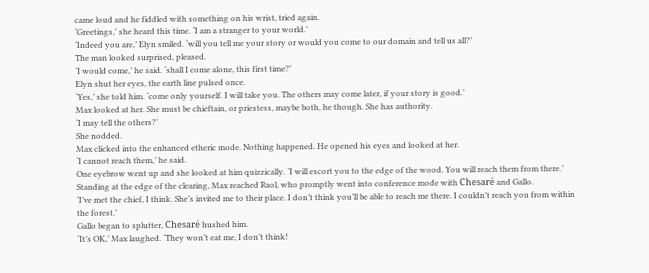came loud and he fiddled with something on his wrist, tried again.
‘Greetings,’ she heard this time. ‘I am a stranger to your world.’
‘Indeed you are,’ Elyn smiled. ‘will you tell me your story or would you come to our domain and tell us all?’
The man looked surprised, pleased.
‘I would come,’ he said. ‘shall I come alone, this first time?’
Elyn shut her eyes, the earth line pulsed once.
‘Yes,’ she told him. ‘come only yourself. I will take you. The others may come later, if your story is good.’
Max looked at her. She must be chieftain, or priestess, maybe both, he though. She has authority.
‘I may tell the others?’
She nodded.
Max clicked into the enhanced etheric mode. Nothing happened. He opened his eyes and looked at her.
‘I cannot reach them,’ he said.
One eyebrow went up and she looked at him quizzically. ‘I will escort you to the edge of the wood. You will reach them from there.’
Standing at the edge of the clearing, Max reached Raol, who promptly went into conference mode with Chesaré and Gallo.
‘I’ve met the chief, I think. She’s invited me to their place. I don’t think you’ll be able to reach me there. I couldn’t reach you from within the forest.’
Gallo began to splutter, Chesaré hushed him.
‘It’s OK,’ Max laughed. ‘They won’t eat me, I don’t think!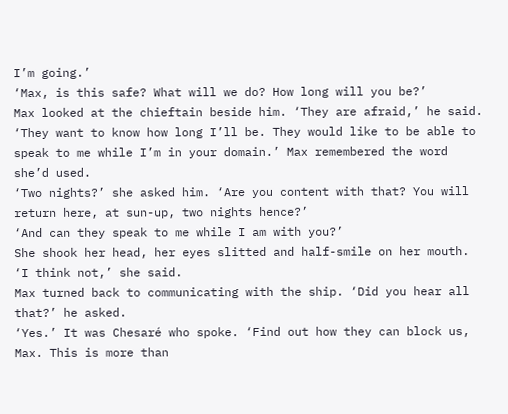I’m going.’
‘Max, is this safe? What will we do? How long will you be?’
Max looked at the chieftain beside him. ‘They are afraid,’ he said. ‘They want to know how long I’ll be. They would like to be able to speak to me while I’m in your domain.’ Max remembered the word she’d used.
‘Two nights?’ she asked him. ‘Are you content with that? You will return here, at sun-up, two nights hence?’
‘And can they speak to me while I am with you?’
She shook her head, her eyes slitted and half-smile on her mouth. ‘I think not,’ she said.
Max turned back to communicating with the ship. ‘Did you hear all that?’ he asked.
‘Yes.’ It was Chesaré who spoke. ‘Find out how they can block us, Max. This is more than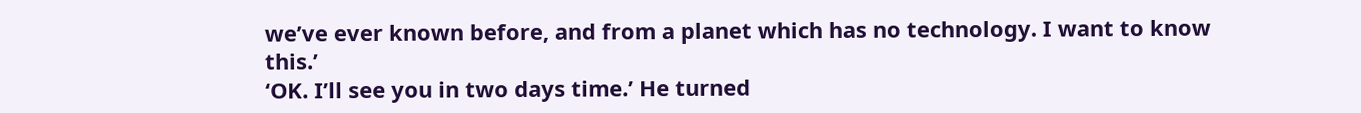we’ve ever known before, and from a planet which has no technology. I want to know this.’
‘OK. I’ll see you in two days time.’ He turned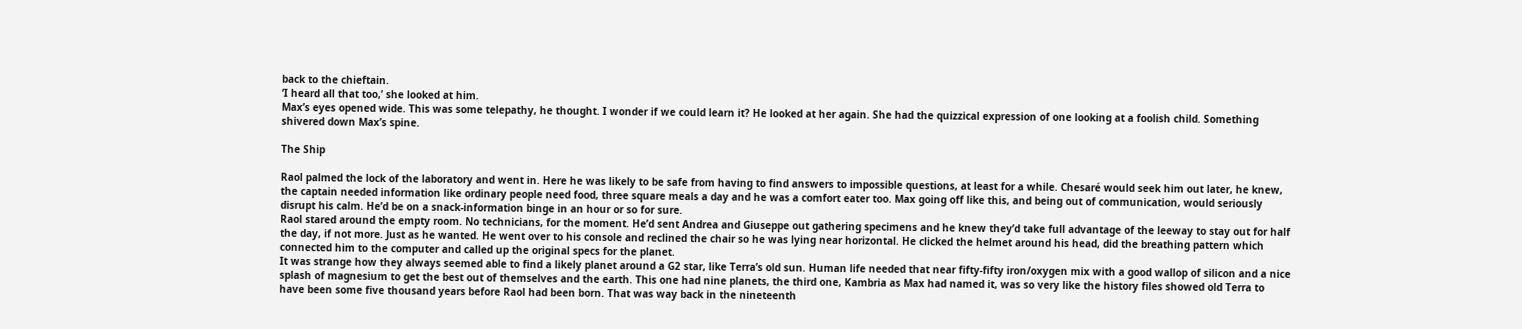back to the chieftain.
‘I heard all that too,’ she looked at him.
Max’s eyes opened wide. This was some telepathy, he thought. I wonder if we could learn it? He looked at her again. She had the quizzical expression of one looking at a foolish child. Something shivered down Max’s spine.

The Ship

Raol palmed the lock of the laboratory and went in. Here he was likely to be safe from having to find answers to impossible questions, at least for a while. Chesaré would seek him out later, he knew, the captain needed information like ordinary people need food, three square meals a day and he was a comfort eater too. Max going off like this, and being out of communication, would seriously disrupt his calm. He’d be on a snack-information binge in an hour or so for sure.
Raol stared around the empty room. No technicians, for the moment. He’d sent Andrea and Giuseppe out gathering specimens and he knew they’d take full advantage of the leeway to stay out for half the day, if not more. Just as he wanted. He went over to his console and reclined the chair so he was lying near horizontal. He clicked the helmet around his head, did the breathing pattern which connected him to the computer and called up the original specs for the planet.
It was strange how they always seemed able to find a likely planet around a G2 star, like Terra’s old sun. Human life needed that near fifty-fifty iron/oxygen mix with a good wallop of silicon and a nice splash of magnesium to get the best out of themselves and the earth. This one had nine planets, the third one, Kambria as Max had named it, was so very like the history files showed old Terra to have been some five thousand years before Raol had been born. That was way back in the nineteenth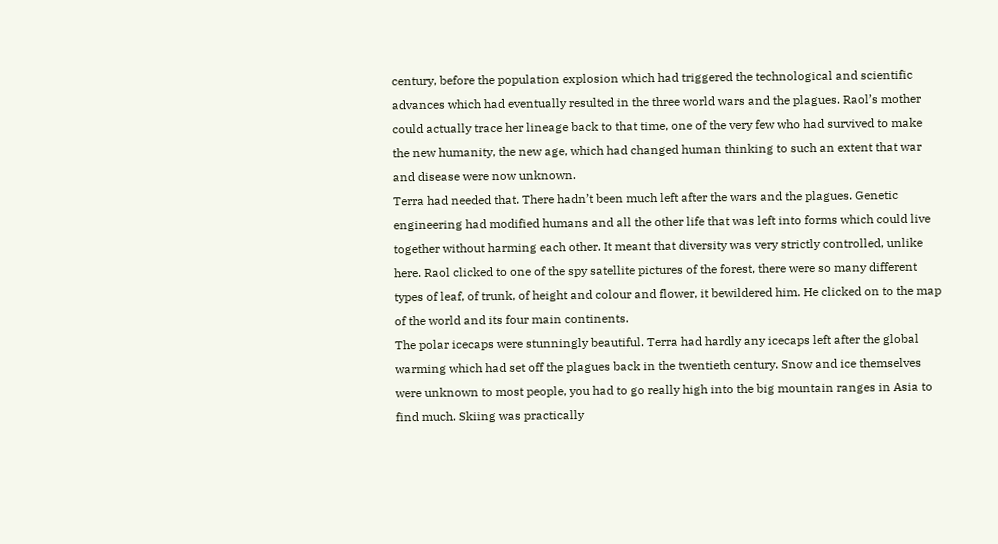century, before the population explosion which had triggered the technological and scientific advances which had eventually resulted in the three world wars and the plagues. Raol’s mother could actually trace her lineage back to that time, one of the very few who had survived to make the new humanity, the new age, which had changed human thinking to such an extent that war and disease were now unknown.
Terra had needed that. There hadn’t been much left after the wars and the plagues. Genetic engineering had modified humans and all the other life that was left into forms which could live together without harming each other. It meant that diversity was very strictly controlled, unlike here. Raol clicked to one of the spy satellite pictures of the forest, there were so many different types of leaf, of trunk, of height and colour and flower, it bewildered him. He clicked on to the map of the world and its four main continents.
The polar icecaps were stunningly beautiful. Terra had hardly any icecaps left after the global warming which had set off the plagues back in the twentieth century. Snow and ice themselves were unknown to most people, you had to go really high into the big mountain ranges in Asia to find much. Skiing was practically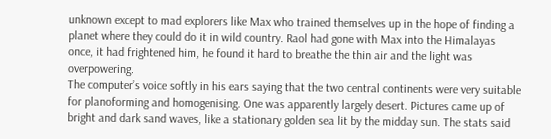unknown except to mad explorers like Max who trained themselves up in the hope of finding a planet where they could do it in wild country. Raol had gone with Max into the Himalayas once, it had frightened him, he found it hard to breathe the thin air and the light was overpowering.
The computer’s voice softly in his ears saying that the two central continents were very suitable for planoforming and homogenising. One was apparently largely desert. Pictures came up of bright and dark sand waves, like a stationary golden sea lit by the midday sun. The stats said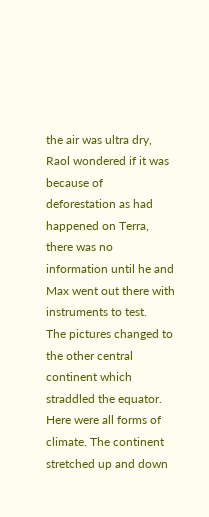the air was ultra dry, Raol wondered if it was because of deforestation as had happened on Terra, there was no information until he and Max went out there with instruments to test.
The pictures changed to the other central continent which straddled the equator. Here were all forms of climate. The continent stretched up and down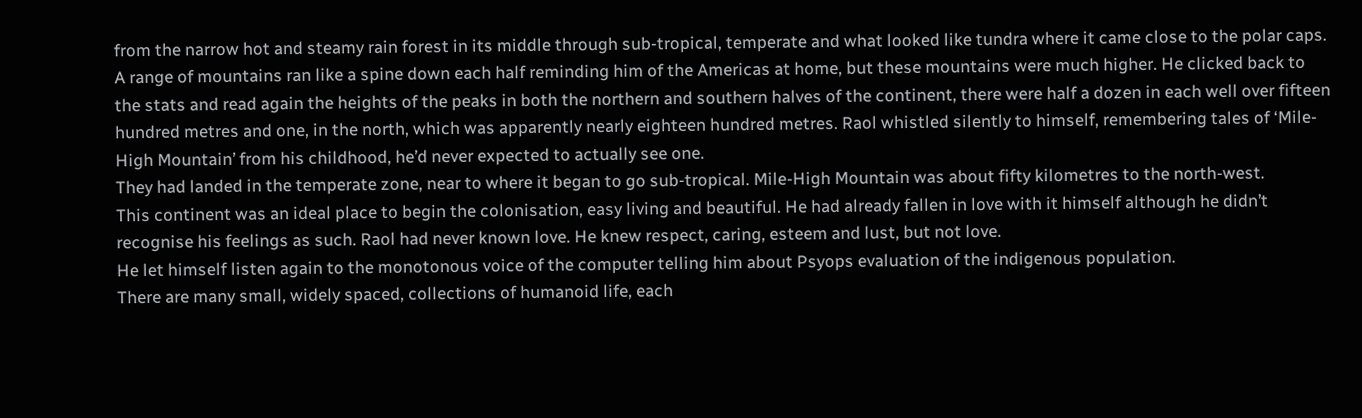from the narrow hot and steamy rain forest in its middle through sub-tropical, temperate and what looked like tundra where it came close to the polar caps. A range of mountains ran like a spine down each half reminding him of the Americas at home, but these mountains were much higher. He clicked back to the stats and read again the heights of the peaks in both the northern and southern halves of the continent, there were half a dozen in each well over fifteen hundred metres and one, in the north, which was apparently nearly eighteen hundred metres. Raol whistled silently to himself, remembering tales of ‘Mile-High Mountain’ from his childhood, he’d never expected to actually see one.
They had landed in the temperate zone, near to where it began to go sub-tropical. Mile-High Mountain was about fifty kilometres to the north-west.
This continent was an ideal place to begin the colonisation, easy living and beautiful. He had already fallen in love with it himself although he didn’t recognise his feelings as such. Raol had never known love. He knew respect, caring, esteem and lust, but not love.
He let himself listen again to the monotonous voice of the computer telling him about Psyops evaluation of the indigenous population.
There are many small, widely spaced, collections of humanoid life, each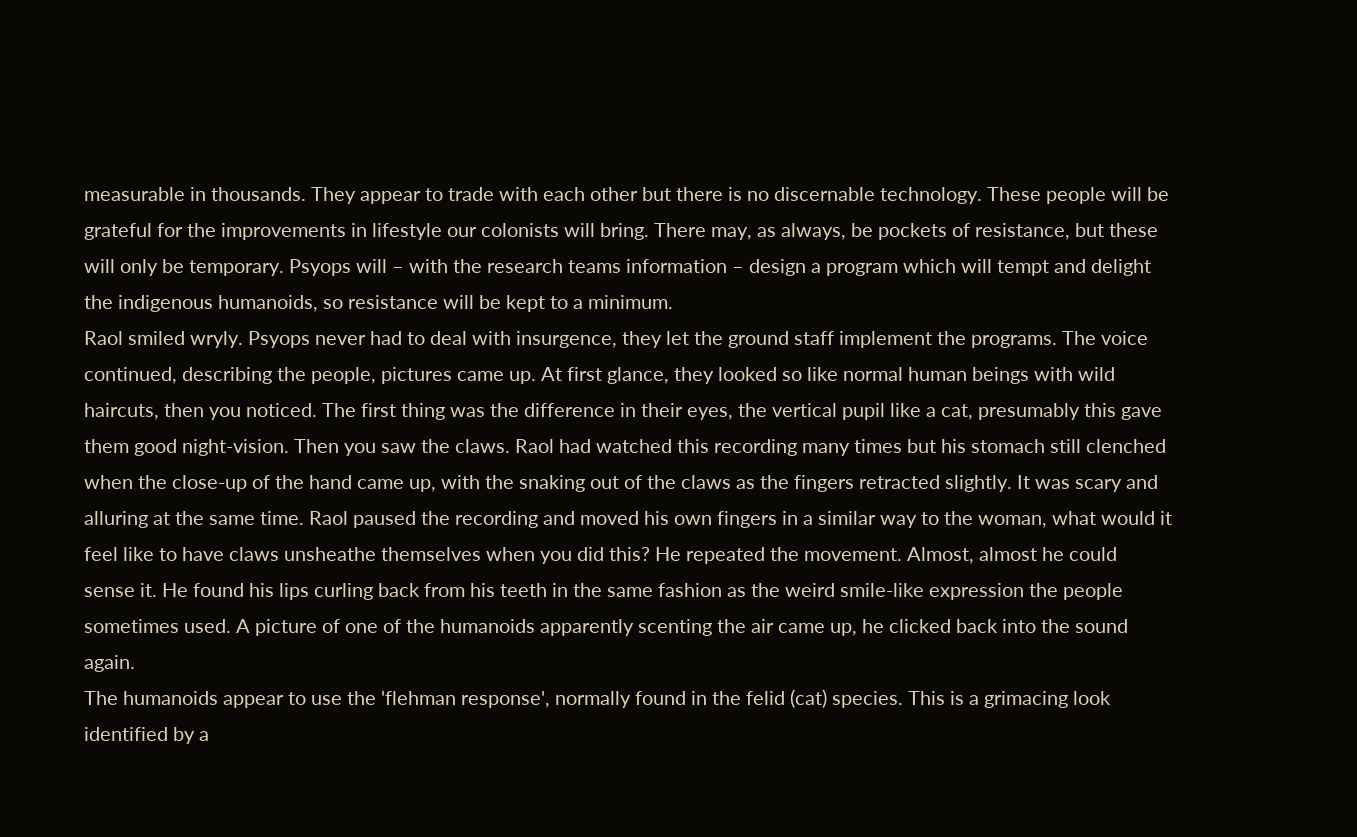measurable in thousands. They appear to trade with each other but there is no discernable technology. These people will be grateful for the improvements in lifestyle our colonists will bring. There may, as always, be pockets of resistance, but these will only be temporary. Psyops will – with the research teams information – design a program which will tempt and delight the indigenous humanoids, so resistance will be kept to a minimum.
Raol smiled wryly. Psyops never had to deal with insurgence, they let the ground staff implement the programs. The voice continued, describing the people, pictures came up. At first glance, they looked so like normal human beings with wild haircuts, then you noticed. The first thing was the difference in their eyes, the vertical pupil like a cat, presumably this gave them good night-vision. Then you saw the claws. Raol had watched this recording many times but his stomach still clenched when the close-up of the hand came up, with the snaking out of the claws as the fingers retracted slightly. It was scary and alluring at the same time. Raol paused the recording and moved his own fingers in a similar way to the woman, what would it feel like to have claws unsheathe themselves when you did this? He repeated the movement. Almost, almost he could sense it. He found his lips curling back from his teeth in the same fashion as the weird smile-like expression the people sometimes used. A picture of one of the humanoids apparently scenting the air came up, he clicked back into the sound again.
The humanoids appear to use the 'flehman response', normally found in the felid (cat) species. This is a grimacing look identified by a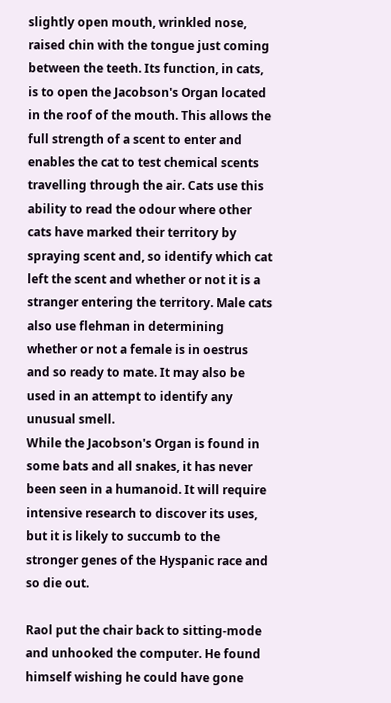slightly open mouth, wrinkled nose, raised chin with the tongue just coming between the teeth. Its function, in cats, is to open the Jacobson's Organ located in the roof of the mouth. This allows the full strength of a scent to enter and enables the cat to test chemical scents travelling through the air. Cats use this ability to read the odour where other cats have marked their territory by spraying scent and, so identify which cat left the scent and whether or not it is a stranger entering the territory. Male cats also use flehman in determining whether or not a female is in oestrus and so ready to mate. It may also be used in an attempt to identify any unusual smell.
While the Jacobson's Organ is found in some bats and all snakes, it has never been seen in a humanoid. It will require intensive research to discover its uses, but it is likely to succumb to the stronger genes of the Hyspanic race and so die out.

Raol put the chair back to sitting-mode and unhooked the computer. He found himself wishing he could have gone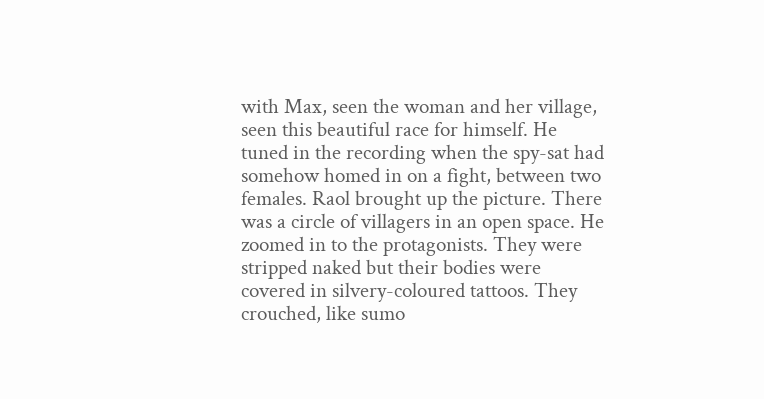with Max, seen the woman and her village, seen this beautiful race for himself. He tuned in the recording when the spy-sat had somehow homed in on a fight, between two females. Raol brought up the picture. There was a circle of villagers in an open space. He zoomed in to the protagonists. They were stripped naked but their bodies were covered in silvery-coloured tattoos. They crouched, like sumo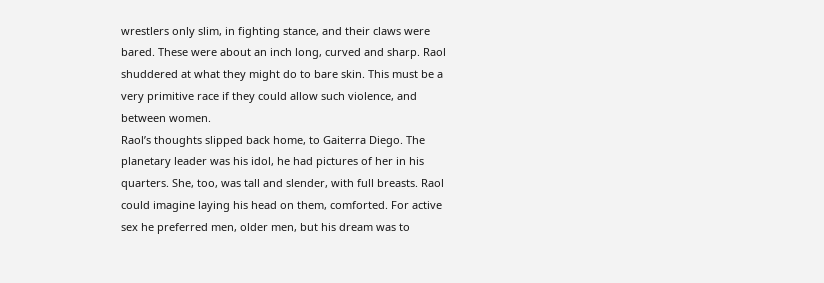wrestlers only slim, in fighting stance, and their claws were bared. These were about an inch long, curved and sharp. Raol shuddered at what they might do to bare skin. This must be a very primitive race if they could allow such violence, and between women.
Raol’s thoughts slipped back home, to Gaiterra Diego. The planetary leader was his idol, he had pictures of her in his quarters. She, too, was tall and slender, with full breasts. Raol could imagine laying his head on them, comforted. For active sex he preferred men, older men, but his dream was to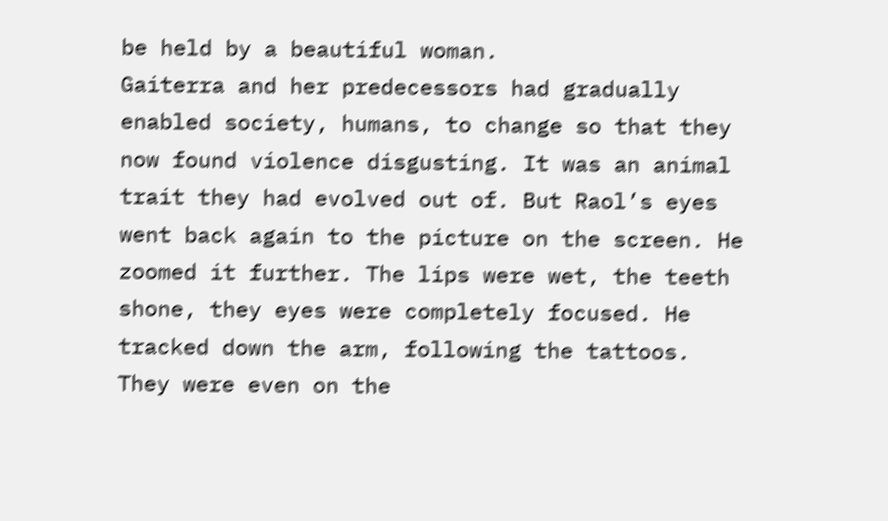be held by a beautiful woman.
Gaiterra and her predecessors had gradually enabled society, humans, to change so that they now found violence disgusting. It was an animal trait they had evolved out of. But Raol’s eyes went back again to the picture on the screen. He zoomed it further. The lips were wet, the teeth shone, they eyes were completely focused. He tracked down the arm, following the tattoos. They were even on the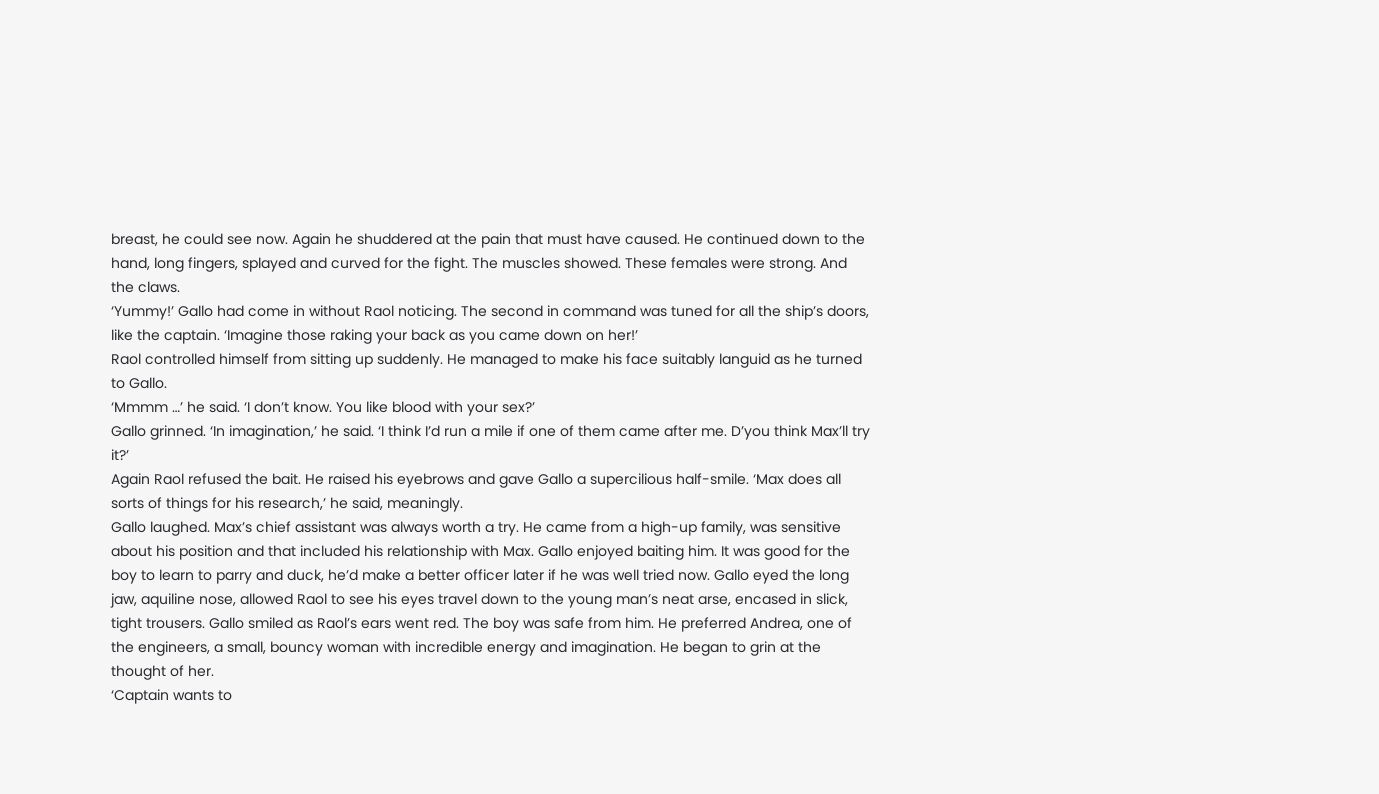breast, he could see now. Again he shuddered at the pain that must have caused. He continued down to the hand, long fingers, splayed and curved for the fight. The muscles showed. These females were strong. And the claws.
‘Yummy!’ Gallo had come in without Raol noticing. The second in command was tuned for all the ship’s doors, like the captain. ‘Imagine those raking your back as you came down on her!’
Raol controlled himself from sitting up suddenly. He managed to make his face suitably languid as he turned to Gallo.
‘Mmmm …’ he said. ‘I don’t know. You like blood with your sex?’
Gallo grinned. ‘In imagination,’ he said. ‘I think I’d run a mile if one of them came after me. D’you think Max’ll try it?’
Again Raol refused the bait. He raised his eyebrows and gave Gallo a supercilious half-smile. ‘Max does all sorts of things for his research,’ he said, meaningly.
Gallo laughed. Max’s chief assistant was always worth a try. He came from a high-up family, was sensitive about his position and that included his relationship with Max. Gallo enjoyed baiting him. It was good for the boy to learn to parry and duck, he’d make a better officer later if he was well tried now. Gallo eyed the long jaw, aquiline nose, allowed Raol to see his eyes travel down to the young man’s neat arse, encased in slick, tight trousers. Gallo smiled as Raol’s ears went red. The boy was safe from him. He preferred Andrea, one of the engineers, a small, bouncy woman with incredible energy and imagination. He began to grin at the thought of her.
‘Captain wants to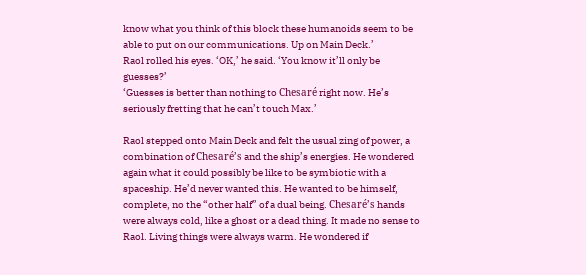know what you think of this block these humanoids seem to be able to put on our communications. Up on Main Deck.’
Raol rolled his eyes. ‘OK,’ he said. ‘You know it’ll only be guesses?’
‘Guesses is better than nothing to Chesaré right now. He’s seriously fretting that he can’t touch Max.’

Raol stepped onto Main Deck and felt the usual zing of power, a combination of Chesaré’s and the ship’s energies. He wondered again what it could possibly be like to be symbiotic with a spaceship. He’d never wanted this. He wanted to be himself, complete, no the “other half” of a dual being. Chesaré’s hands were always cold, like a ghost or a dead thing. It made no sense to Raol. Living things were always warm. He wondered if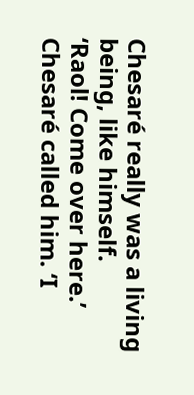Chesaré really was a living being, like himself.
‘Raol! Come over here.’ Chesaré called him. ‘I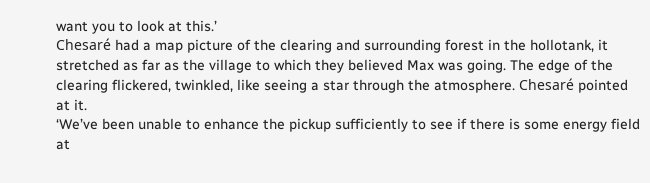want you to look at this.’
Chesaré had a map picture of the clearing and surrounding forest in the hollotank, it stretched as far as the village to which they believed Max was going. The edge of the clearing flickered, twinkled, like seeing a star through the atmosphere. Chesaré pointed at it.
‘We’ve been unable to enhance the pickup sufficiently to see if there is some energy field at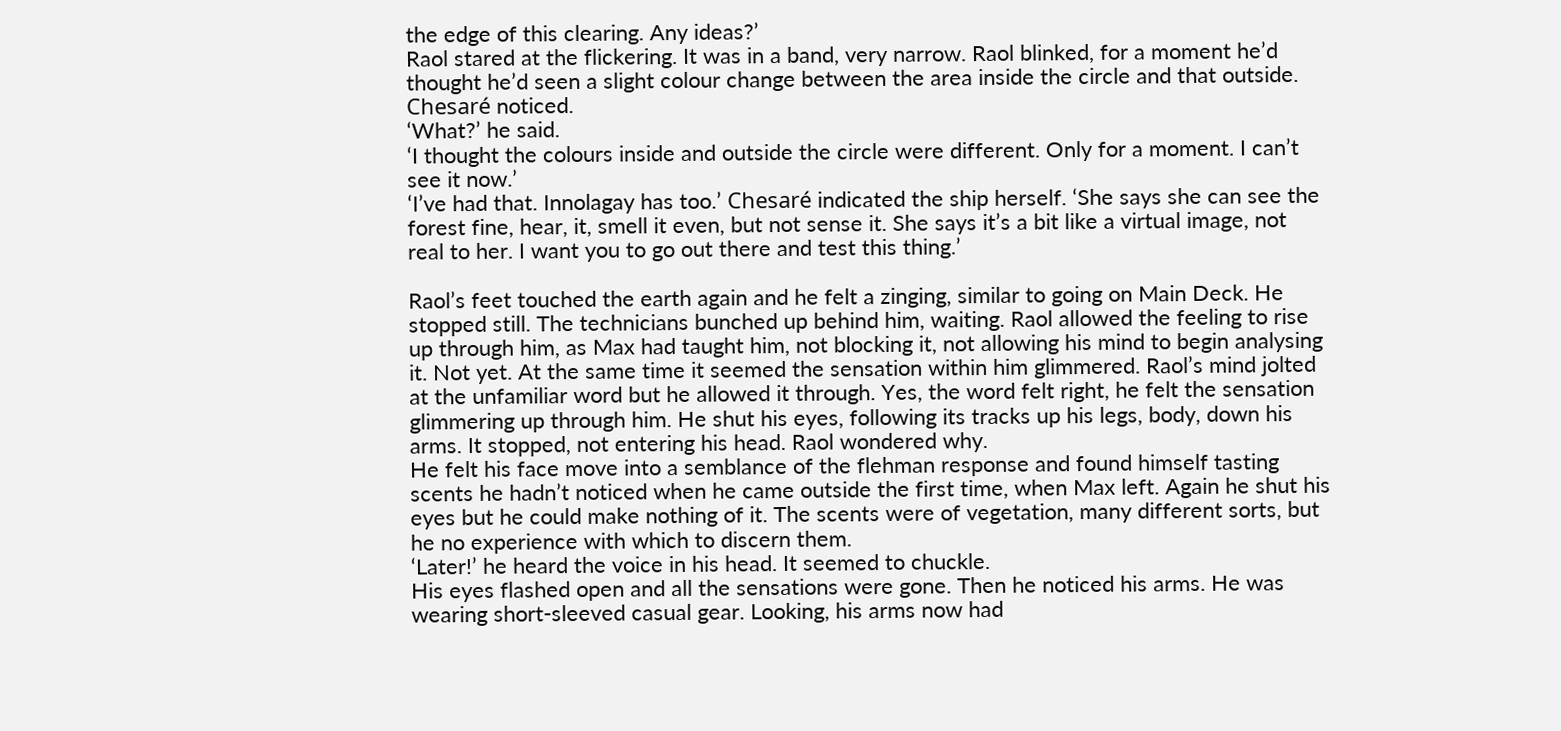the edge of this clearing. Any ideas?’
Raol stared at the flickering. It was in a band, very narrow. Raol blinked, for a moment he’d thought he’d seen a slight colour change between the area inside the circle and that outside. Chesaré noticed.
‘What?’ he said.
‘I thought the colours inside and outside the circle were different. Only for a moment. I can’t see it now.’
‘I’ve had that. Innolagay has too.’ Chesaré indicated the ship herself. ‘She says she can see the forest fine, hear, it, smell it even, but not sense it. She says it’s a bit like a virtual image, not real to her. I want you to go out there and test this thing.’

Raol’s feet touched the earth again and he felt a zinging, similar to going on Main Deck. He stopped still. The technicians bunched up behind him, waiting. Raol allowed the feeling to rise up through him, as Max had taught him, not blocking it, not allowing his mind to begin analysing it. Not yet. At the same time it seemed the sensation within him glimmered. Raol’s mind jolted at the unfamiliar word but he allowed it through. Yes, the word felt right, he felt the sensation glimmering up through him. He shut his eyes, following its tracks up his legs, body, down his arms. It stopped, not entering his head. Raol wondered why.
He felt his face move into a semblance of the flehman response and found himself tasting scents he hadn’t noticed when he came outside the first time, when Max left. Again he shut his eyes but he could make nothing of it. The scents were of vegetation, many different sorts, but he no experience with which to discern them.
‘Later!’ he heard the voice in his head. It seemed to chuckle.
His eyes flashed open and all the sensations were gone. Then he noticed his arms. He was wearing short-sleeved casual gear. Looking, his arms now had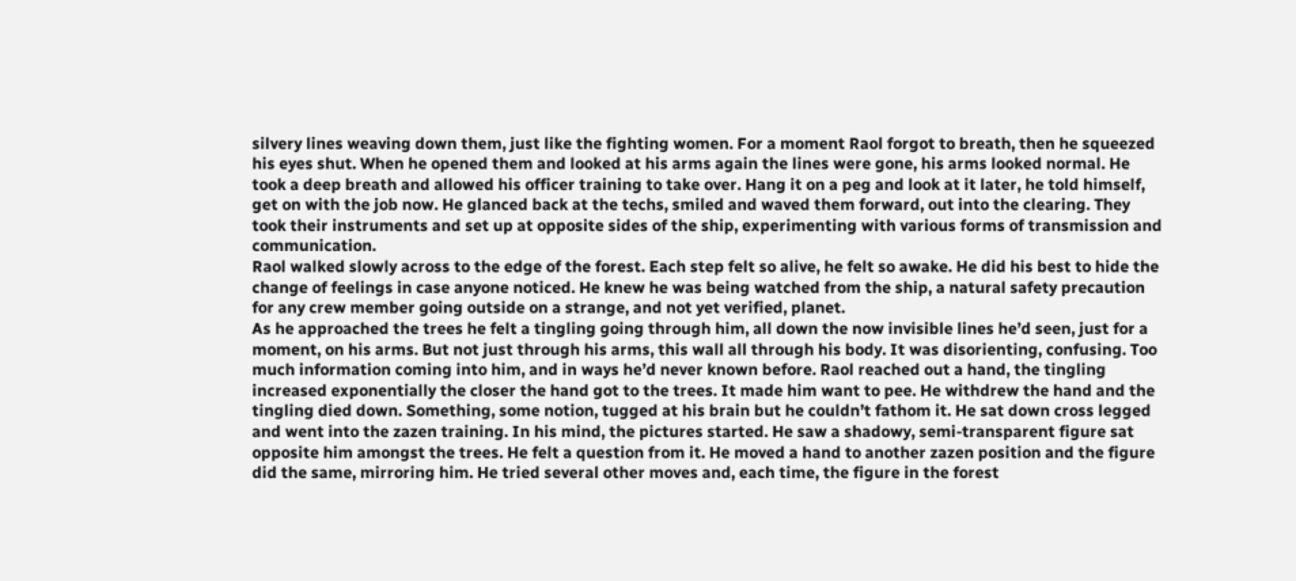silvery lines weaving down them, just like the fighting women. For a moment Raol forgot to breath, then he squeezed his eyes shut. When he opened them and looked at his arms again the lines were gone, his arms looked normal. He took a deep breath and allowed his officer training to take over. Hang it on a peg and look at it later, he told himself, get on with the job now. He glanced back at the techs, smiled and waved them forward, out into the clearing. They took their instruments and set up at opposite sides of the ship, experimenting with various forms of transmission and communication.
Raol walked slowly across to the edge of the forest. Each step felt so alive, he felt so awake. He did his best to hide the change of feelings in case anyone noticed. He knew he was being watched from the ship, a natural safety precaution for any crew member going outside on a strange, and not yet verified, planet.
As he approached the trees he felt a tingling going through him, all down the now invisible lines he’d seen, just for a moment, on his arms. But not just through his arms, this wall all through his body. It was disorienting, confusing. Too much information coming into him, and in ways he’d never known before. Raol reached out a hand, the tingling increased exponentially the closer the hand got to the trees. It made him want to pee. He withdrew the hand and the tingling died down. Something, some notion, tugged at his brain but he couldn’t fathom it. He sat down cross legged and went into the zazen training. In his mind, the pictures started. He saw a shadowy, semi-transparent figure sat opposite him amongst the trees. He felt a question from it. He moved a hand to another zazen position and the figure did the same, mirroring him. He tried several other moves and, each time, the figure in the forest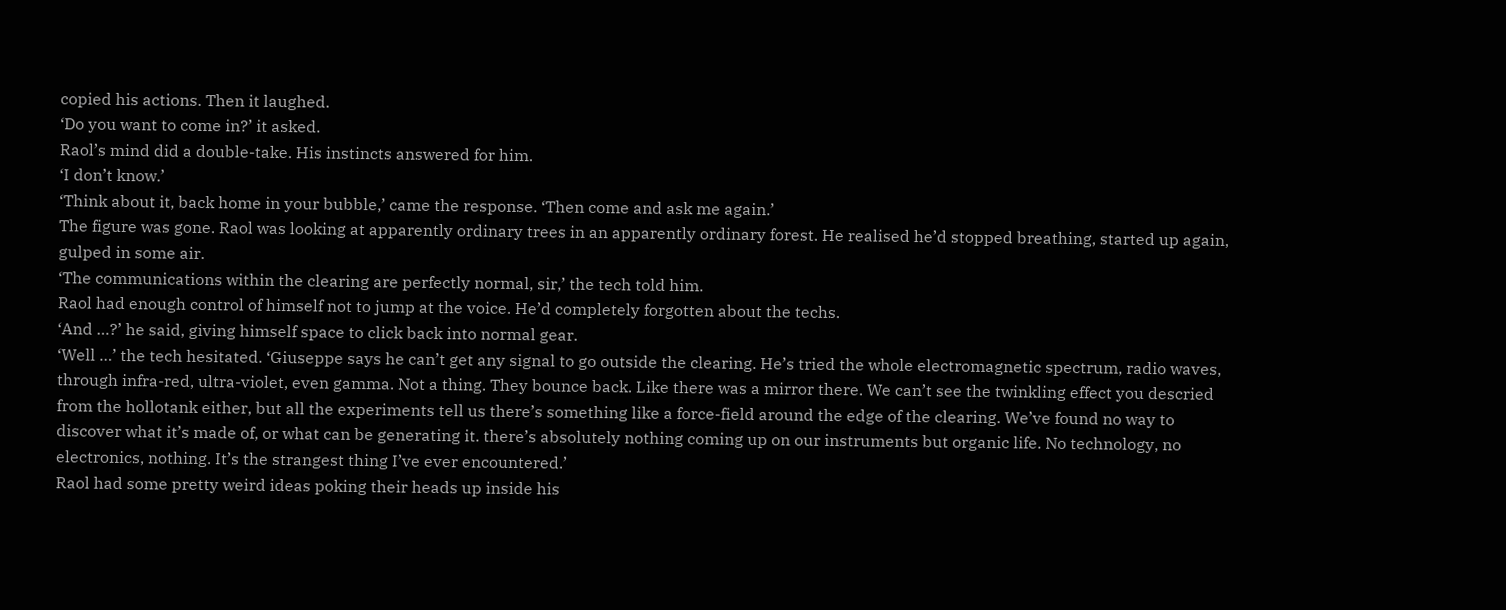copied his actions. Then it laughed.
‘Do you want to come in?’ it asked.
Raol’s mind did a double-take. His instincts answered for him.
‘I don’t know.’
‘Think about it, back home in your bubble,’ came the response. ‘Then come and ask me again.’
The figure was gone. Raol was looking at apparently ordinary trees in an apparently ordinary forest. He realised he’d stopped breathing, started up again, gulped in some air.
‘The communications within the clearing are perfectly normal, sir,’ the tech told him.
Raol had enough control of himself not to jump at the voice. He’d completely forgotten about the techs.
‘And …?’ he said, giving himself space to click back into normal gear.
‘Well …’ the tech hesitated. ‘Giuseppe says he can’t get any signal to go outside the clearing. He’s tried the whole electromagnetic spectrum, radio waves, through infra-red, ultra-violet, even gamma. Not a thing. They bounce back. Like there was a mirror there. We can’t see the twinkling effect you descried from the hollotank either, but all the experiments tell us there’s something like a force-field around the edge of the clearing. We’ve found no way to discover what it’s made of, or what can be generating it. there’s absolutely nothing coming up on our instruments but organic life. No technology, no electronics, nothing. It’s the strangest thing I’ve ever encountered.’
Raol had some pretty weird ideas poking their heads up inside his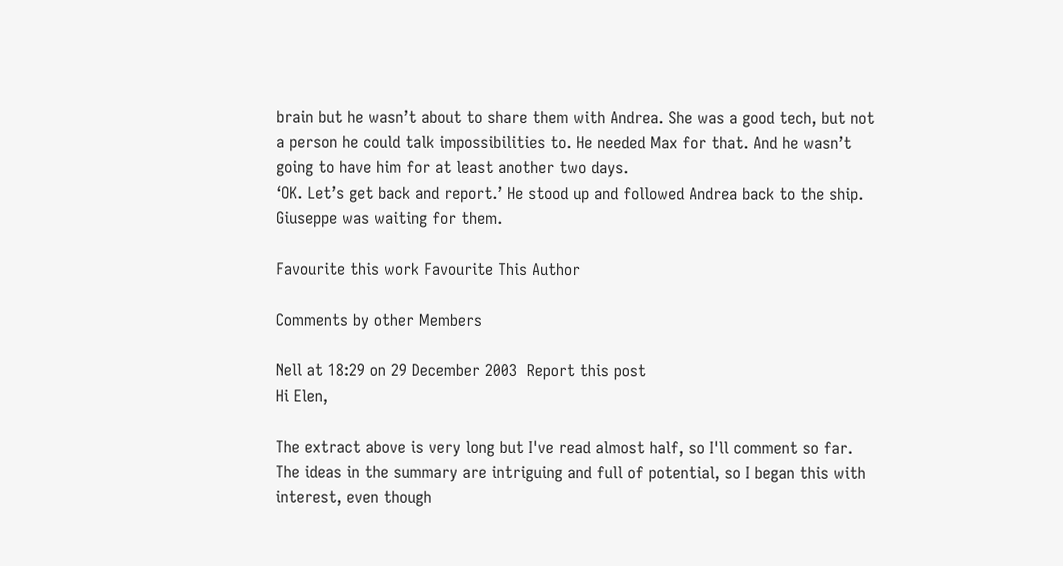brain but he wasn’t about to share them with Andrea. She was a good tech, but not a person he could talk impossibilities to. He needed Max for that. And he wasn’t going to have him for at least another two days.
‘OK. Let’s get back and report.’ He stood up and followed Andrea back to the ship. Giuseppe was waiting for them.

Favourite this work Favourite This Author

Comments by other Members

Nell at 18:29 on 29 December 2003  Report this post
Hi Elen,

The extract above is very long but I've read almost half, so I'll comment so far.
The ideas in the summary are intriguing and full of potential, so I began this with interest, even though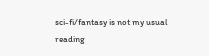sci-fi/fantasy is not my usual reading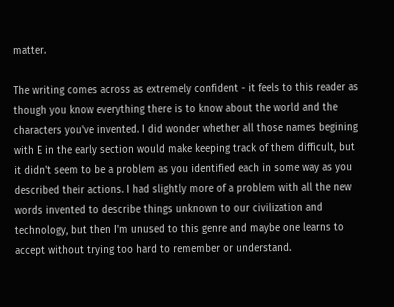matter.

The writing comes across as extremely confident - it feels to this reader as though you know everything there is to know about the world and the characters you've invented. I did wonder whether all those names begining with E in the early section would make keeping track of them difficult, but it didn't seem to be a problem as you identified each in some way as you described their actions. I had slightly more of a problem with all the new words invented to describe things unknown to our civilization and technology, but then I'm unused to this genre and maybe one learns to accept without trying too hard to remember or understand.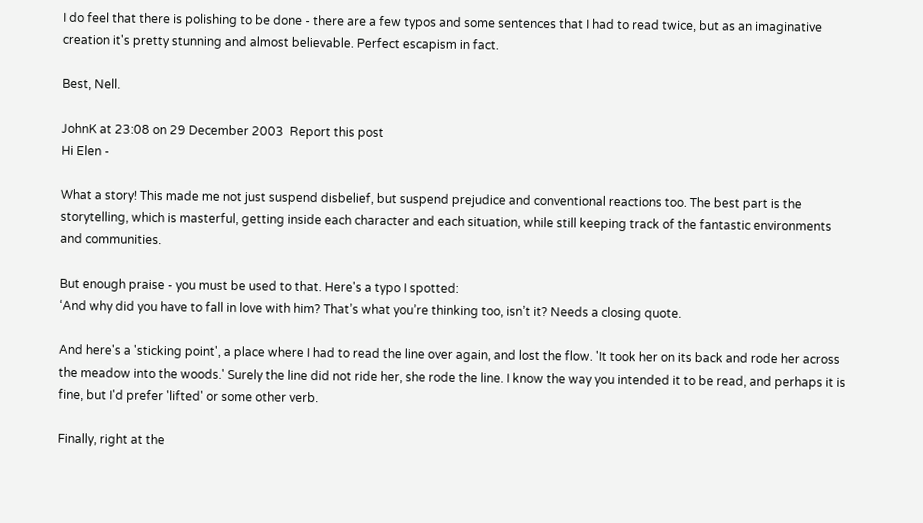I do feel that there is polishing to be done - there are a few typos and some sentences that I had to read twice, but as an imaginative creation it's pretty stunning and almost believable. Perfect escapism in fact.

Best, Nell.

JohnK at 23:08 on 29 December 2003  Report this post
Hi Elen -

What a story! This made me not just suspend disbelief, but suspend prejudice and conventional reactions too. The best part is the storytelling, which is masterful, getting inside each character and each situation, while still keeping track of the fantastic environments and communities.

But enough praise - you must be used to that. Here's a typo I spotted:
‘And why did you have to fall in love with him? That’s what you’re thinking too, isn’t it? Needs a closing quote.

And here's a 'sticking point', a place where I had to read the line over again, and lost the flow. 'It took her on its back and rode her across the meadow into the woods.' Surely the line did not ride her, she rode the line. I know the way you intended it to be read, and perhaps it is fine, but I'd prefer 'lifted' or some other verb.

Finally, right at the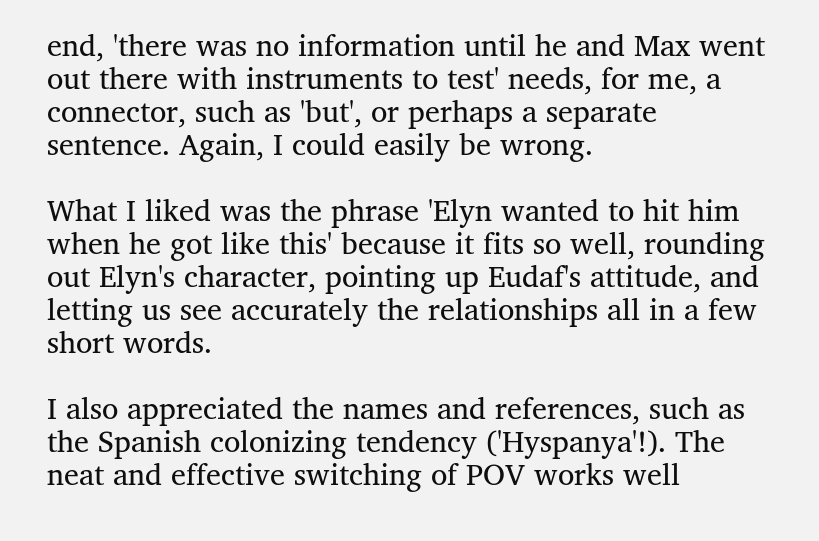end, 'there was no information until he and Max went out there with instruments to test' needs, for me, a connector, such as 'but', or perhaps a separate sentence. Again, I could easily be wrong.

What I liked was the phrase 'Elyn wanted to hit him when he got like this' because it fits so well, rounding out Elyn's character, pointing up Eudaf's attitude, and letting us see accurately the relationships all in a few short words.

I also appreciated the names and references, such as the Spanish colonizing tendency ('Hyspanya'!). The neat and effective switching of POV works well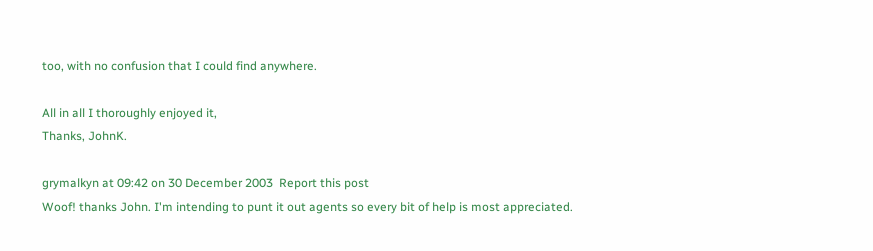too, with no confusion that I could find anywhere.

All in all I thoroughly enjoyed it,
Thanks, JohnK.

grymalkyn at 09:42 on 30 December 2003  Report this post
Woof! thanks John. I'm intending to punt it out agents so every bit of help is most appreciated.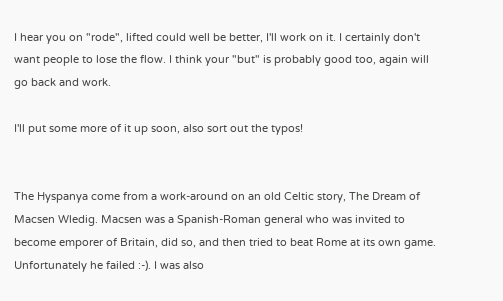I hear you on "rode", lifted could well be better, I'll work on it. I certainly don't want people to lose the flow. I think your "but" is probably good too, again will go back and work.

I'll put some more of it up soon, also sort out the typos!


The Hyspanya come from a work-around on an old Celtic story, The Dream of Macsen Wledig. Macsen was a Spanish-Roman general who was invited to become emporer of Britain, did so, and then tried to beat Rome at its own game. Unfortunately he failed :-). I was also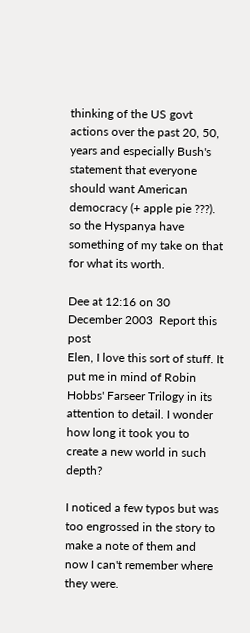thinking of the US govt actions over the past 20, 50, years and especially Bush's statement that everyone should want American democracy (+ apple pie ???). so the Hyspanya have something of my take on that for what its worth.

Dee at 12:16 on 30 December 2003  Report this post
Elen, I love this sort of stuff. It put me in mind of Robin Hobbs' Farseer Trilogy in its attention to detail. I wonder how long it took you to create a new world in such depth?

I noticed a few typos but was too engrossed in the story to make a note of them and now I can't remember where they were.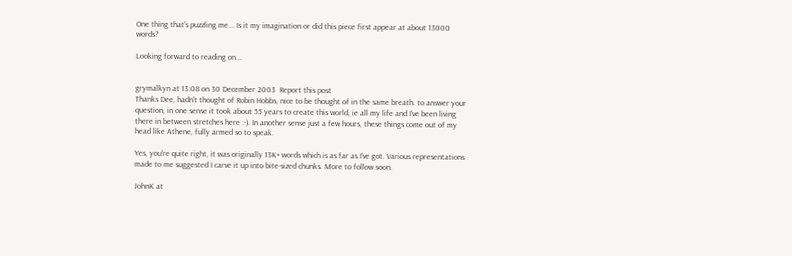One thing that's puzzling me... Is it my imagination or did this piece first appear at about 13000 words?

Looking forward to reading on...


grymalkyn at 13:08 on 30 December 2003  Report this post
Thanks Dee, hadn't thought of Robin Hobbs, nice to be thought of in the same breath. to answer your question, in one sense it took about 55 years to create this world, ie all my life and I've been living there in between stretches here :-). In another sense just a few hours, these things come out of my head like Athene, fully armed so to speak.

Yes, you're quite right, it was originally 13K+ words which is as far as I've got. Various representations made to me suggested I carve it up into bite-sized chunks. More to follow soon.

JohnK at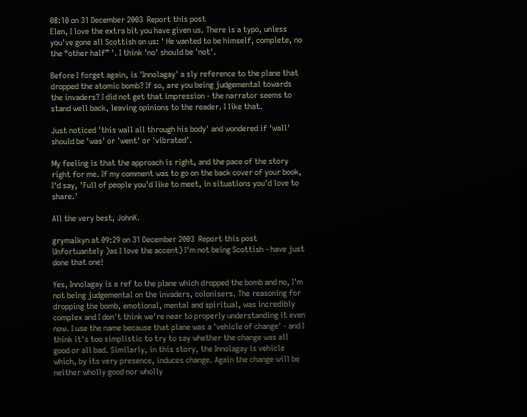08:10 on 31 December 2003  Report this post
Elen, I love the extra bit you have given us. There is a typo, unless you've gone all Scottish on us: ' He wanted to be himself, complete, no the “other half” '. I think 'no' should be 'not'.

Before I forget again, is 'Innolagay' a sly reference to the plane that dropped the atomic bomb? If so, are you being judgemental towards the invaders? I did not get that impression - the narrator seems to stand well back, leaving opinions to the reader. I like that.

Just noticed 'this wall all through his body' and wondered if 'wall' should be 'was' or 'went' or 'vibrated'.

My feeling is that the approach is right, and the pace of the story right for me. If my comment was to go on the back cover of your book, I'd say, 'Full of people you'd like to meet, in situations you'd love to share.'

All the very best, JohnK.

grymalkyn at 09:29 on 31 December 2003  Report this post
Unfortuantely )as I love the accent) I'm not being Scottish - have just done that one!

Yes, Innolagay is a ref to the plane which dropped the bomb and no, I'm not being judgemental on the invaders, colonisers. The reasoning for dropping the bomb, emotional, mental and spiritual, was incredibly complex and I don't think we're near to properly understanding it even now. I use the name because that plane was a 'vehicle of change' - and I think it's too simplistic to try to say whether the change was all good or all bad. Similarly, in this story, the Innolagay is vehicle which, by its very presence, induces change. Again the change will be neither wholly good nor wholly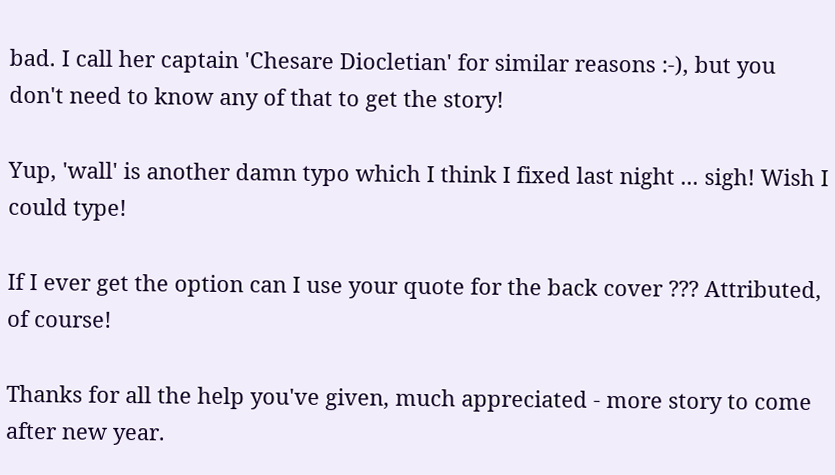bad. I call her captain 'Chesare Diocletian' for similar reasons :-), but you don't need to know any of that to get the story!

Yup, 'wall' is another damn typo which I think I fixed last night ... sigh! Wish I could type!

If I ever get the option can I use your quote for the back cover ??? Attributed, of course!

Thanks for all the help you've given, much appreciated - more story to come after new year.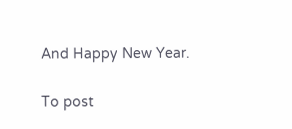And Happy New Year.

To post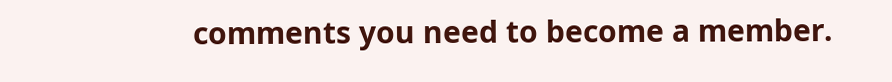comments you need to become a member.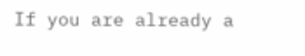If you are already a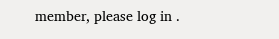member, please log in .